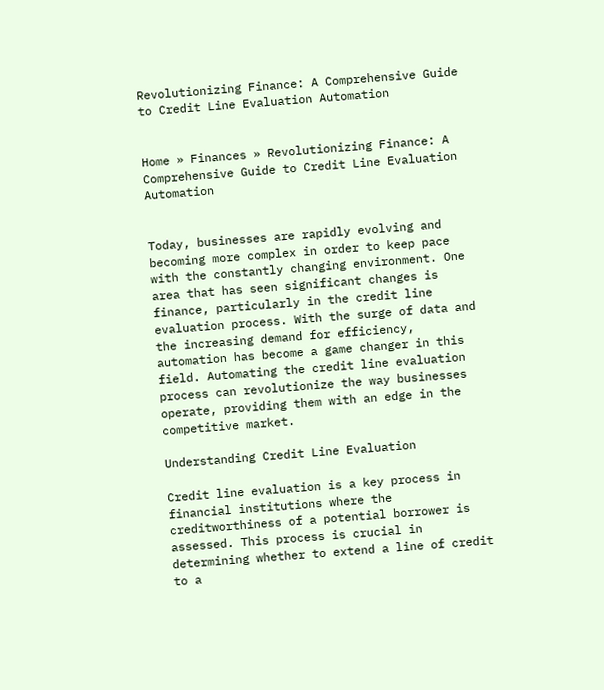Revolutionizing Finance: A Comprehensive Guide to Credit Line Evaluation Automation


Home » Finances » Revolutionizing Finance: A Comprehensive Guide to Credit Line Evaluation Automation


Today, businesses are rapidly evolving and becoming more complex in order to keep pace with the constantly changing environment. One area that has seen significant changes is finance, particularly in the credit line evaluation process. With the surge of data and the increasing demand for efficiency, automation has become a game changer in this field. Automating the credit line evaluation process can revolutionize the way businesses operate, providing them with an edge in the competitive market.

Understanding Credit Line Evaluation

Credit line evaluation is a key process in financial institutions where the creditworthiness of a potential borrower is assessed. This process is crucial in determining whether to extend a line of credit to a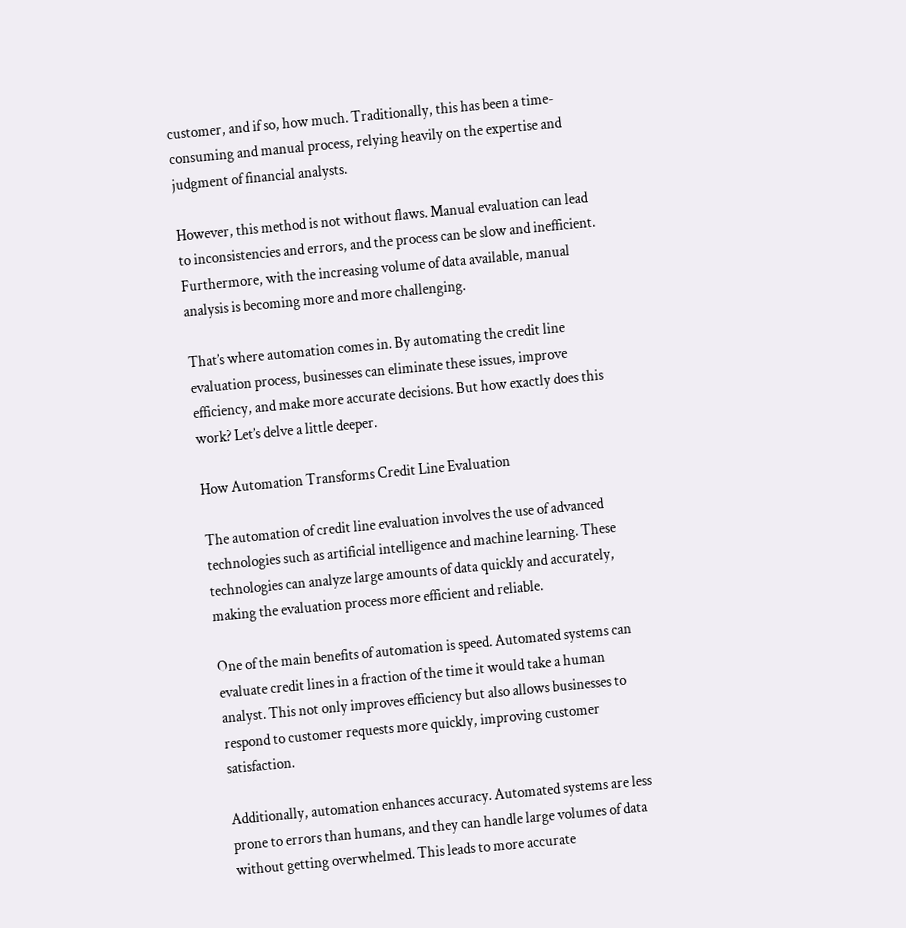customer, and if so, how much. Traditionally, this has been a time-consuming and manual process, relying heavily on the expertise and judgment of financial analysts.

However, this method is not without flaws. Manual evaluation can lead to inconsistencies and errors, and the process can be slow and inefficient. Furthermore, with the increasing volume of data available, manual analysis is becoming more and more challenging.

That’s where automation comes in. By automating the credit line evaluation process, businesses can eliminate these issues, improve efficiency, and make more accurate decisions. But how exactly does this work? Let’s delve a little deeper.

How Automation Transforms Credit Line Evaluation

The automation of credit line evaluation involves the use of advanced technologies such as artificial intelligence and machine learning. These technologies can analyze large amounts of data quickly and accurately, making the evaluation process more efficient and reliable.

One of the main benefits of automation is speed. Automated systems can evaluate credit lines in a fraction of the time it would take a human analyst. This not only improves efficiency but also allows businesses to respond to customer requests more quickly, improving customer satisfaction.

Additionally, automation enhances accuracy. Automated systems are less prone to errors than humans, and they can handle large volumes of data without getting overwhelmed. This leads to more accurate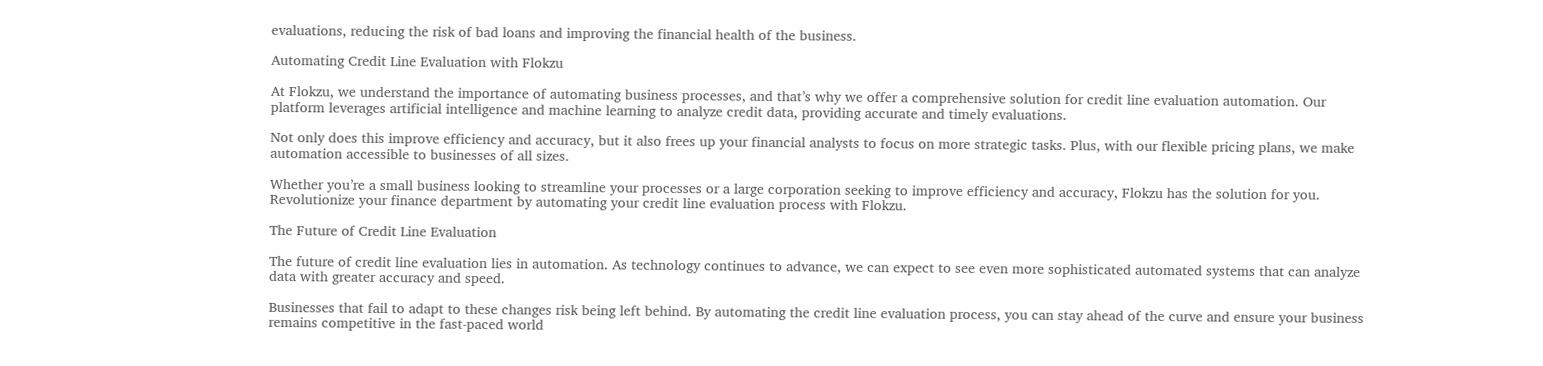evaluations, reducing the risk of bad loans and improving the financial health of the business.

Automating Credit Line Evaluation with Flokzu

At Flokzu, we understand the importance of automating business processes, and that’s why we offer a comprehensive solution for credit line evaluation automation. Our platform leverages artificial intelligence and machine learning to analyze credit data, providing accurate and timely evaluations.

Not only does this improve efficiency and accuracy, but it also frees up your financial analysts to focus on more strategic tasks. Plus, with our flexible pricing plans, we make automation accessible to businesses of all sizes.

Whether you’re a small business looking to streamline your processes or a large corporation seeking to improve efficiency and accuracy, Flokzu has the solution for you. Revolutionize your finance department by automating your credit line evaluation process with Flokzu.

The Future of Credit Line Evaluation

The future of credit line evaluation lies in automation. As technology continues to advance, we can expect to see even more sophisticated automated systems that can analyze data with greater accuracy and speed.

Businesses that fail to adapt to these changes risk being left behind. By automating the credit line evaluation process, you can stay ahead of the curve and ensure your business remains competitive in the fast-paced world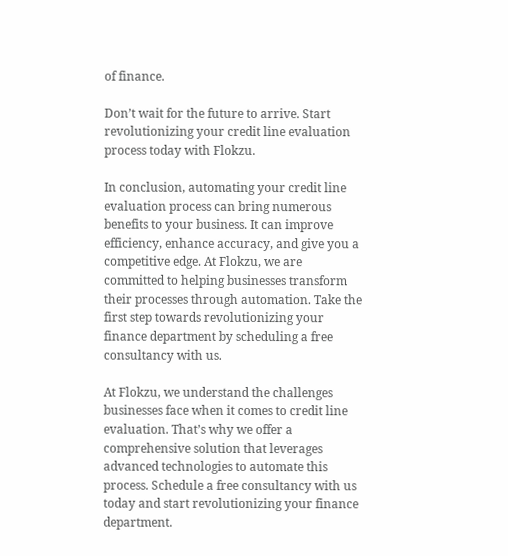of finance.

Don’t wait for the future to arrive. Start revolutionizing your credit line evaluation process today with Flokzu.

In conclusion, automating your credit line evaluation process can bring numerous benefits to your business. It can improve efficiency, enhance accuracy, and give you a competitive edge. At Flokzu, we are committed to helping businesses transform their processes through automation. Take the first step towards revolutionizing your finance department by scheduling a free consultancy with us.

At Flokzu, we understand the challenges businesses face when it comes to credit line evaluation. That’s why we offer a comprehensive solution that leverages advanced technologies to automate this process. Schedule a free consultancy with us today and start revolutionizing your finance department.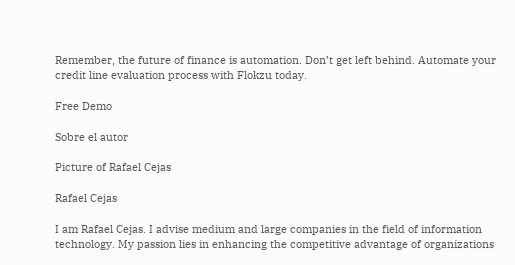Remember, the future of finance is automation. Don’t get left behind. Automate your credit line evaluation process with Flokzu today.

Free Demo

Sobre el autor

Picture of Rafael Cejas

Rafael Cejas

I am Rafael Cejas. I advise medium and large companies in the field of information technology. My passion lies in enhancing the competitive advantage of organizations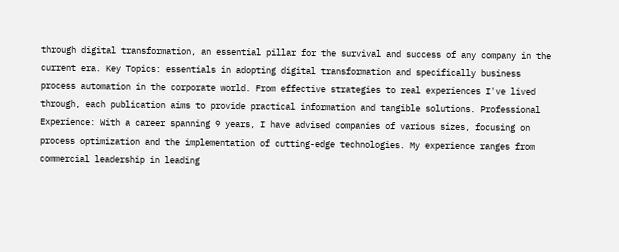through digital transformation, an essential pillar for the survival and success of any company in the current era. Key Topics: essentials in adopting digital transformation and specifically business process automation in the corporate world. From effective strategies to real experiences I've lived through, each publication aims to provide practical information and tangible solutions. Professional Experience: With a career spanning 9 years, I have advised companies of various sizes, focusing on process optimization and the implementation of cutting-edge technologies. My experience ranges from commercial leadership in leading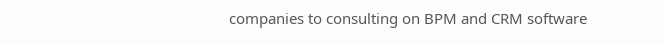companies to consulting on BPM and CRM software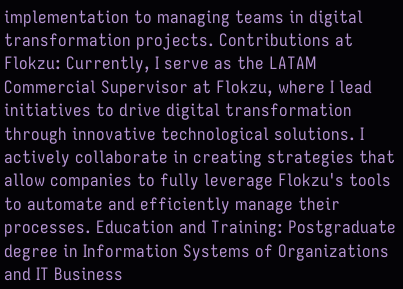implementation to managing teams in digital transformation projects. Contributions at Flokzu: Currently, I serve as the LATAM Commercial Supervisor at Flokzu, where I lead initiatives to drive digital transformation through innovative technological solutions. I actively collaborate in creating strategies that allow companies to fully leverage Flokzu's tools to automate and efficiently manage their processes. Education and Training: Postgraduate degree in Information Systems of Organizations and IT Business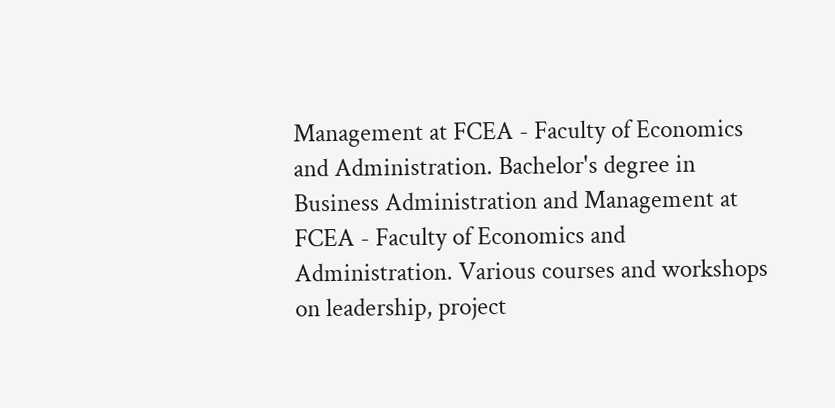Management at FCEA - Faculty of Economics and Administration. Bachelor's degree in Business Administration and Management at FCEA - Faculty of Economics and Administration. Various courses and workshops on leadership, project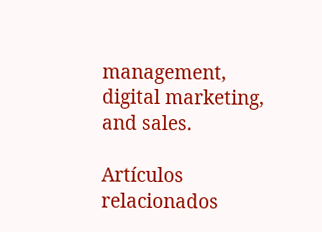management, digital marketing, and sales.

Artículos relacionados